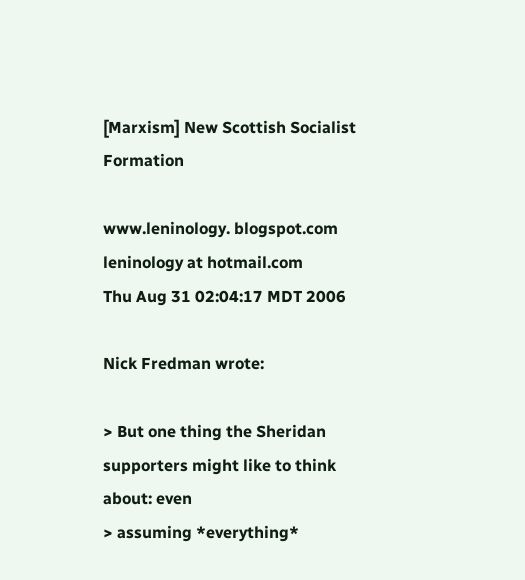[Marxism] New Scottish Socialist Formation

www.leninology. blogspot.com leninology at hotmail.com
Thu Aug 31 02:04:17 MDT 2006

Nick Fredman wrote:

> But one thing the Sheridan supporters might like to think about: even
> assuming *everything*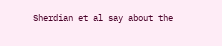Sherdian et al say about the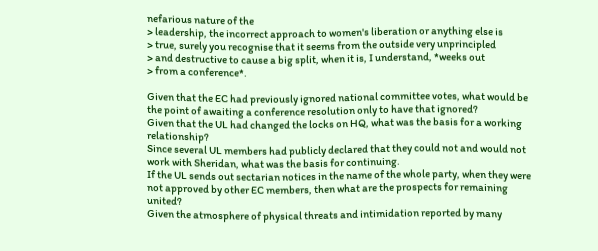nefarious nature of the
> leadership, the incorrect approach to women's liberation or anything else is
> true, surely you recognise that it seems from the outside very unprincipled
> and destructive to cause a big split, when it is, I understand, *weeks out
> from a conference*.

Given that the EC had previously ignored national committee votes, what would be the point of awaiting a conference resolution only to have that ignored?
Given that the UL had changed the locks on HQ, what was the basis for a working relationship?
Since several UL members had publicly declared that they could not and would not work with Sheridan, what was the basis for continuing.
If the UL sends out sectarian notices in the name of the whole party, when they were not approved by other EC members, then what are the prospects for remaining united?
Given the atmosphere of physical threats and intimidation reported by many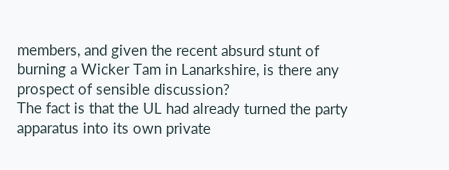members, and given the recent absurd stunt of burning a Wicker Tam in Lanarkshire, is there any prospect of sensible discussion?
The fact is that the UL had already turned the party apparatus into its own private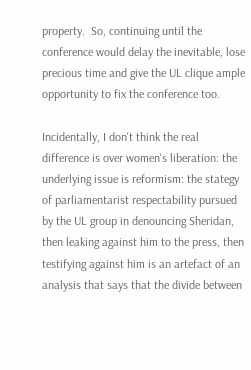property.  So, continuing until the conference would delay the inevitable, lose precious time and give the UL clique ample opportunity to fix the conference too.

Incidentally, I don't think the real difference is over women's liberation: the underlying issue is reformism: the stategy of parliamentarist respectability pursued by the UL group in denouncing Sheridan, then leaking against him to the press, then testifying against him is an artefact of an analysis that says that the divide between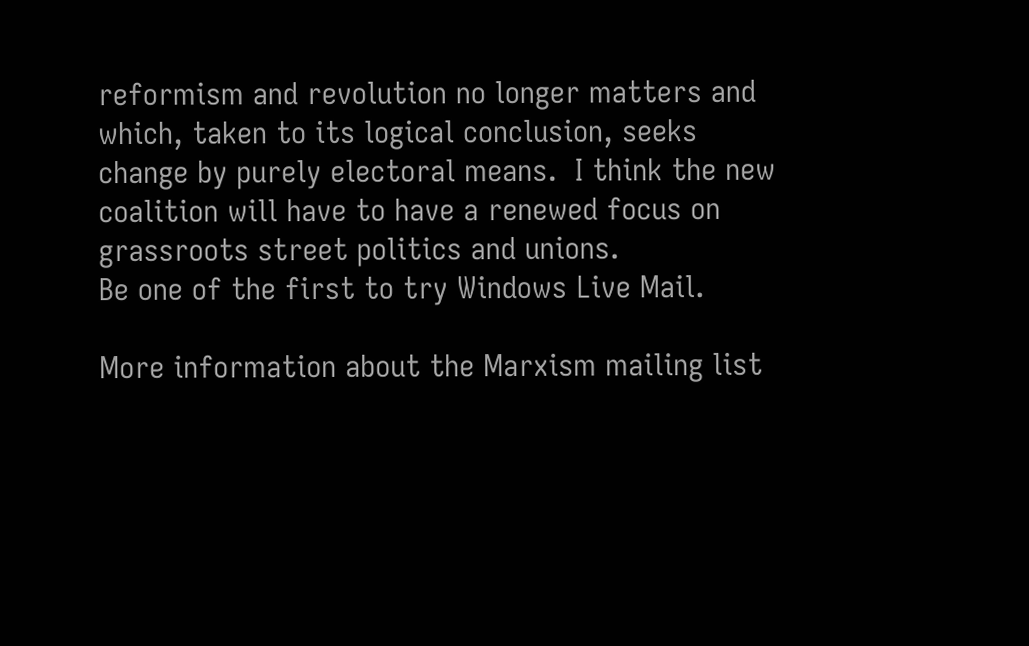reformism and revolution no longer matters and which, taken to its logical conclusion, seeks change by purely electoral means.  I think the new coalition will have to have a renewed focus on grassroots street politics and unions.
Be one of the first to try Windows Live Mail.

More information about the Marxism mailing list